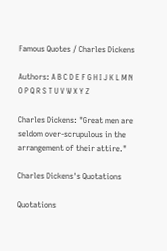Famous Quotes / Charles Dickens

Authors: A B C D E F G H I J K L M N O P Q R S T U V W X Y Z

Charles Dickens: "Great men are seldom over-scrupulous in the arrangement of their attire."

Charles Dickens's Quotations

Quotations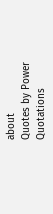about
Quotes by Power Quotations